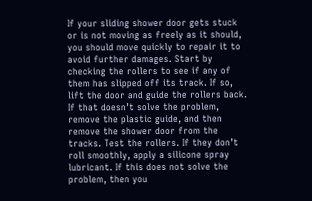If your sliding shower door gets stuck or is not moving as freely as it should, you should move quickly to repair it to avoid further damages. Start by checking the rollers to see if any of them has slipped off its track. If so, lift the door and guide the rollers back. If that doesn’t solve the problem, remove the plastic guide, and then remove the shower door from the tracks. Test the rollers. If they don’t roll smoothly, apply a silicone spray lubricant. If this does not solve the problem, then you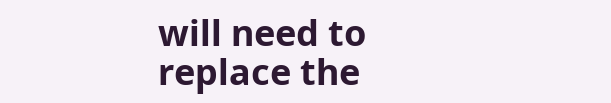will need to replace the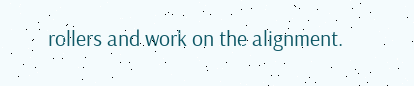rollers and work on the alignment.